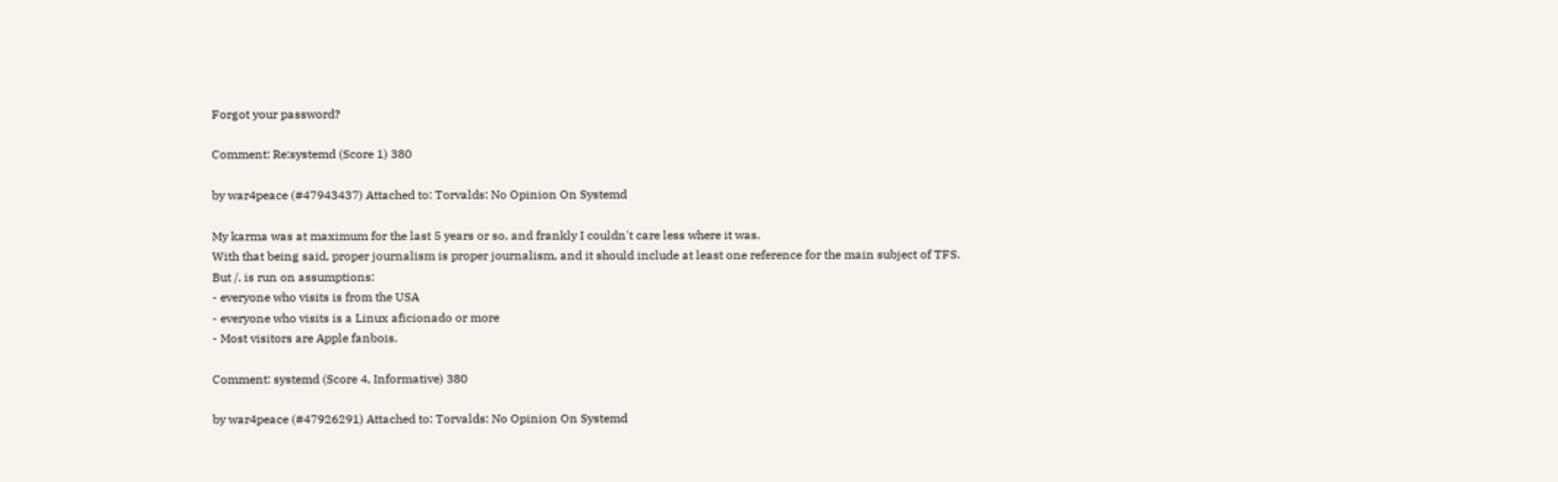Forgot your password?

Comment: Re:systemd (Score 1) 380

by war4peace (#47943437) Attached to: Torvalds: No Opinion On Systemd

My karma was at maximum for the last 5 years or so, and frankly I couldn't care less where it was.
With that being said, proper journalism is proper journalism, and it should include at least one reference for the main subject of TFS.
But /. is run on assumptions:
- everyone who visits is from the USA
- everyone who visits is a Linux aficionado or more
- Most visitors are Apple fanbois.

Comment: systemd (Score 4, Informative) 380

by war4peace (#47926291) Attached to: Torvalds: No Opinion On Systemd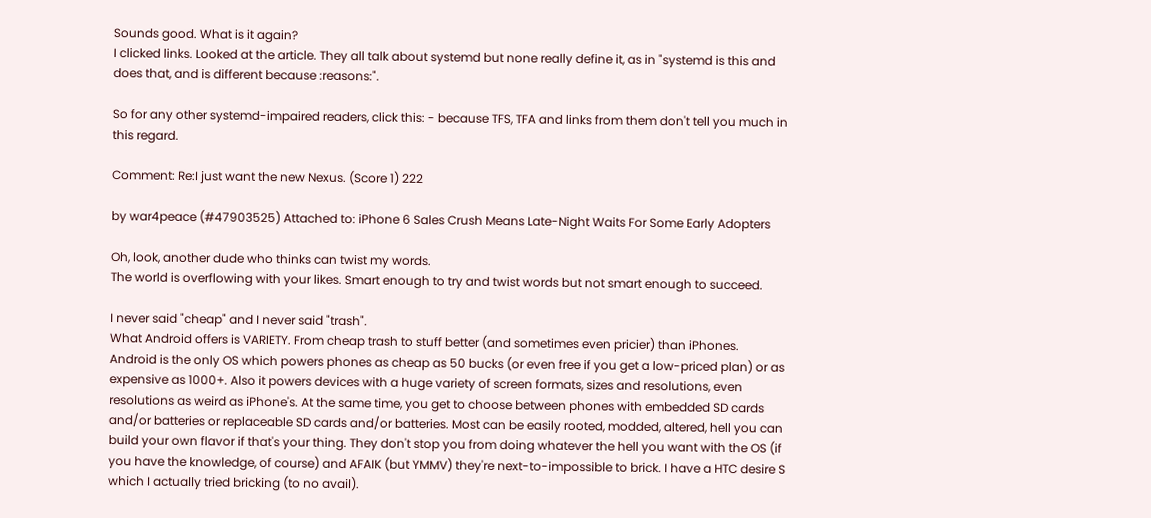Sounds good. What is it again?
I clicked links. Looked at the article. They all talk about systemd but none really define it, as in "systemd is this and does that, and is different because :reasons:".

So for any other systemd-impaired readers, click this: - because TFS, TFA and links from them don't tell you much in this regard.

Comment: Re:I just want the new Nexus. (Score 1) 222

by war4peace (#47903525) Attached to: iPhone 6 Sales Crush Means Late-Night Waits For Some Early Adopters

Oh, look, another dude who thinks can twist my words.
The world is overflowing with your likes. Smart enough to try and twist words but not smart enough to succeed.

I never said "cheap" and I never said "trash".
What Android offers is VARIETY. From cheap trash to stuff better (and sometimes even pricier) than iPhones.
Android is the only OS which powers phones as cheap as 50 bucks (or even free if you get a low-priced plan) or as expensive as 1000+. Also it powers devices with a huge variety of screen formats, sizes and resolutions, even resolutions as weird as iPhone's. At the same time, you get to choose between phones with embedded SD cards and/or batteries or replaceable SD cards and/or batteries. Most can be easily rooted, modded, altered, hell you can build your own flavor if that's your thing. They don't stop you from doing whatever the hell you want with the OS (if you have the knowledge, of course) and AFAIK (but YMMV) they're next-to-impossible to brick. I have a HTC desire S which I actually tried bricking (to no avail).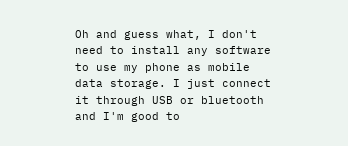Oh and guess what, I don't need to install any software to use my phone as mobile data storage. I just connect it through USB or bluetooth and I'm good to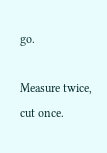go.

Measure twice, cut once.